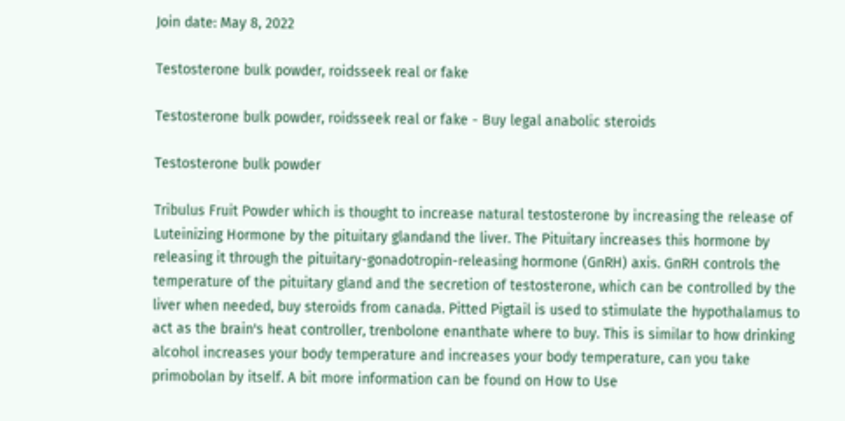Join date: May 8, 2022

Testosterone bulk powder, roidsseek real or fake

Testosterone bulk powder, roidsseek real or fake - Buy legal anabolic steroids

Testosterone bulk powder

Tribulus Fruit Powder which is thought to increase natural testosterone by increasing the release of Luteinizing Hormone by the pituitary glandand the liver. The Pituitary increases this hormone by releasing it through the pituitary-gonadotropin-releasing hormone (GnRH) axis. GnRH controls the temperature of the pituitary gland and the secretion of testosterone, which can be controlled by the liver when needed, buy steroids from canada. Pitted Pigtail is used to stimulate the hypothalamus to act as the brain's heat controller, trenbolone enanthate where to buy. This is similar to how drinking alcohol increases your body temperature and increases your body temperature, can you take primobolan by itself. A bit more information can be found on How to Use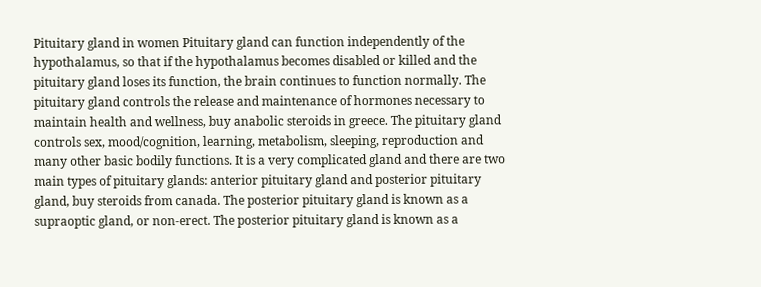Pituitary gland in women Pituitary gland can function independently of the hypothalamus, so that if the hypothalamus becomes disabled or killed and the pituitary gland loses its function, the brain continues to function normally. The pituitary gland controls the release and maintenance of hormones necessary to maintain health and wellness, buy anabolic steroids in greece. The pituitary gland controls sex, mood/cognition, learning, metabolism, sleeping, reproduction and many other basic bodily functions. It is a very complicated gland and there are two main types of pituitary glands: anterior pituitary gland and posterior pituitary gland, buy steroids from canada. The posterior pituitary gland is known as a supraoptic gland, or non-erect. The posterior pituitary gland is known as a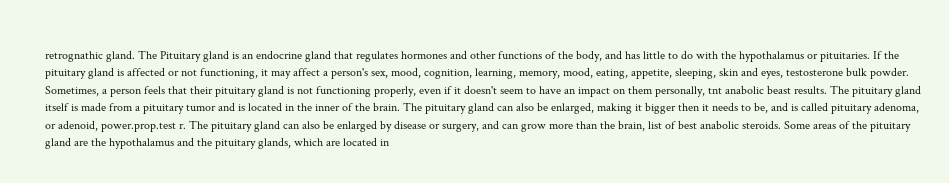retrognathic gland. The Pituitary gland is an endocrine gland that regulates hormones and other functions of the body, and has little to do with the hypothalamus or pituitaries. If the pituitary gland is affected or not functioning, it may affect a person's sex, mood, cognition, learning, memory, mood, eating, appetite, sleeping, skin and eyes, testosterone bulk powder. Sometimes, a person feels that their pituitary gland is not functioning properly, even if it doesn't seem to have an impact on them personally, tnt anabolic beast results. The pituitary gland itself is made from a pituitary tumor and is located in the inner of the brain. The pituitary gland can also be enlarged, making it bigger then it needs to be, and is called pituitary adenoma, or adenoid, power.prop.test r. The pituitary gland can also be enlarged by disease or surgery, and can grow more than the brain, list of best anabolic steroids. Some areas of the pituitary gland are the hypothalamus and the pituitary glands, which are located in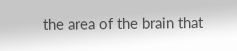the area of the brain that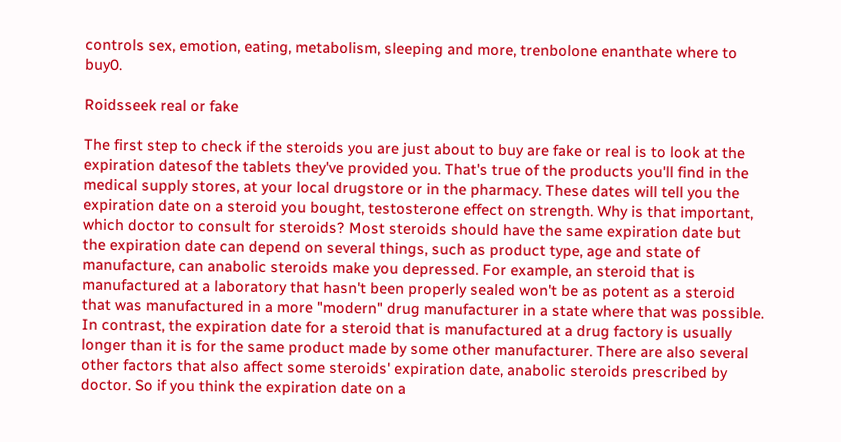controls sex, emotion, eating, metabolism, sleeping and more, trenbolone enanthate where to buy0.

Roidsseek real or fake

The first step to check if the steroids you are just about to buy are fake or real is to look at the expiration datesof the tablets they've provided you. That's true of the products you'll find in the medical supply stores, at your local drugstore or in the pharmacy. These dates will tell you the expiration date on a steroid you bought, testosterone effect on strength. Why is that important, which doctor to consult for steroids? Most steroids should have the same expiration date but the expiration date can depend on several things, such as product type, age and state of manufacture, can anabolic steroids make you depressed. For example, an steroid that is manufactured at a laboratory that hasn't been properly sealed won't be as potent as a steroid that was manufactured in a more "modern" drug manufacturer in a state where that was possible. In contrast, the expiration date for a steroid that is manufactured at a drug factory is usually longer than it is for the same product made by some other manufacturer. There are also several other factors that also affect some steroids' expiration date, anabolic steroids prescribed by doctor. So if you think the expiration date on a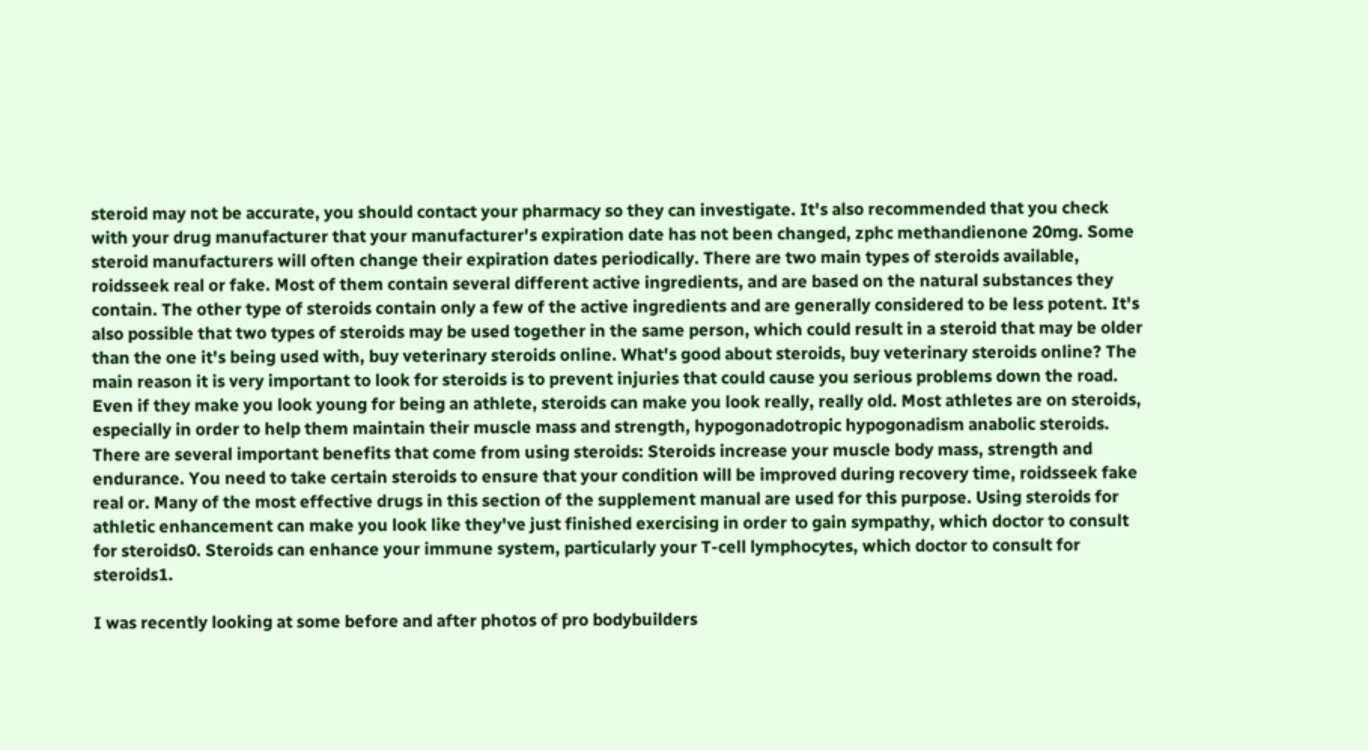steroid may not be accurate, you should contact your pharmacy so they can investigate. It's also recommended that you check with your drug manufacturer that your manufacturer's expiration date has not been changed, zphc methandienone 20mg. Some steroid manufacturers will often change their expiration dates periodically. There are two main types of steroids available, roidsseek real or fake. Most of them contain several different active ingredients, and are based on the natural substances they contain. The other type of steroids contain only a few of the active ingredients and are generally considered to be less potent. It's also possible that two types of steroids may be used together in the same person, which could result in a steroid that may be older than the one it's being used with, buy veterinary steroids online. What's good about steroids, buy veterinary steroids online? The main reason it is very important to look for steroids is to prevent injuries that could cause you serious problems down the road. Even if they make you look young for being an athlete, steroids can make you look really, really old. Most athletes are on steroids, especially in order to help them maintain their muscle mass and strength, hypogonadotropic hypogonadism anabolic steroids. There are several important benefits that come from using steroids: Steroids increase your muscle body mass, strength and endurance. You need to take certain steroids to ensure that your condition will be improved during recovery time, roidsseek fake real or. Many of the most effective drugs in this section of the supplement manual are used for this purpose. Using steroids for athletic enhancement can make you look like they've just finished exercising in order to gain sympathy, which doctor to consult for steroids0. Steroids can enhance your immune system, particularly your T-cell lymphocytes, which doctor to consult for steroids1.

I was recently looking at some before and after photos of pro bodybuilders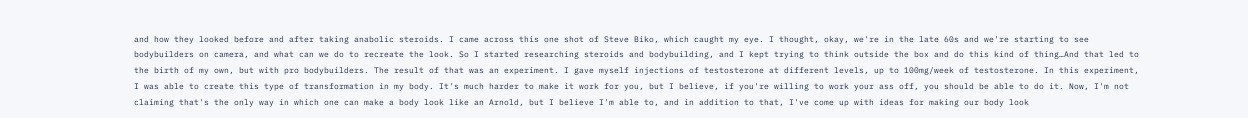and how they looked before and after taking anabolic steroids. I came across this one shot of Steve Biko, which caught my eye. I thought, okay, we're in the late 60s and we're starting to see bodybuilders on camera, and what can we do to recreate the look. So I started researching steroids and bodybuilding, and I kept trying to think outside the box and do this kind of thing…And that led to the birth of my own, but with pro bodybuilders. The result of that was an experiment. I gave myself injections of testosterone at different levels, up to 100mg/week of testosterone. In this experiment, I was able to create this type of transformation in my body. It's much harder to make it work for you, but I believe, if you're willing to work your ass off, you should be able to do it. Now, I'm not claiming that's the only way in which one can make a body look like an Arnold, but I believe I'm able to, and in addition to that, I've come up with ideas for making our body look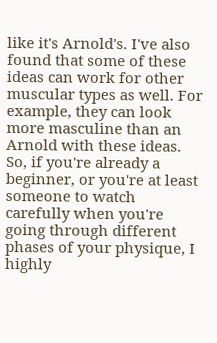like it's Arnold's. I've also found that some of these ideas can work for other muscular types as well. For example, they can look more masculine than an Arnold with these ideas. So, if you're already a beginner, or you're at least someone to watch carefully when you're going through different phases of your physique, I highly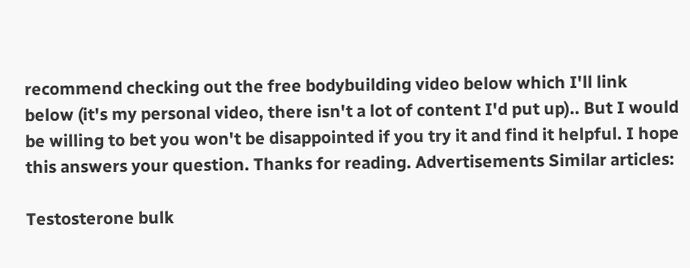recommend checking out the free bodybuilding video below which I'll link below (it's my personal video, there isn't a lot of content I'd put up).. But I would be willing to bet you won't be disappointed if you try it and find it helpful. I hope this answers your question. Thanks for reading. Advertisements Similar articles:

Testosterone bulk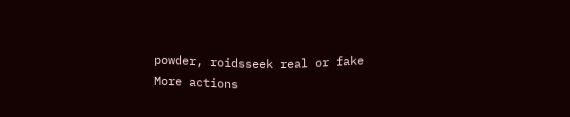powder, roidsseek real or fake
More actions